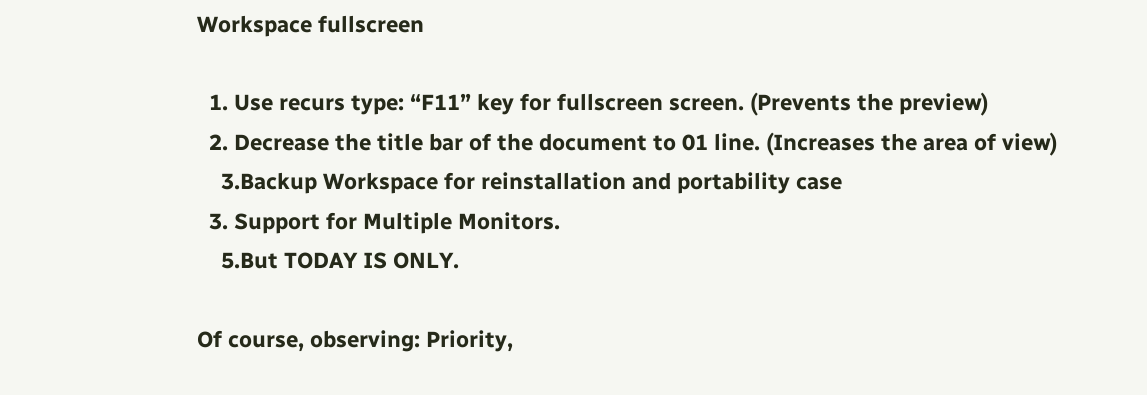Workspace fullscreen

  1. Use recurs type: “F11” key for fullscreen screen. (Prevents the preview)
  2. Decrease the title bar of the document to 01 line. (Increases the area of view)
    3.Backup Workspace for reinstallation and portability case
  3. Support for Multiple Monitors.
    5.But TODAY IS ONLY.

Of course, observing: Priority,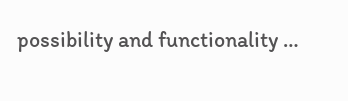possibility and functionality …